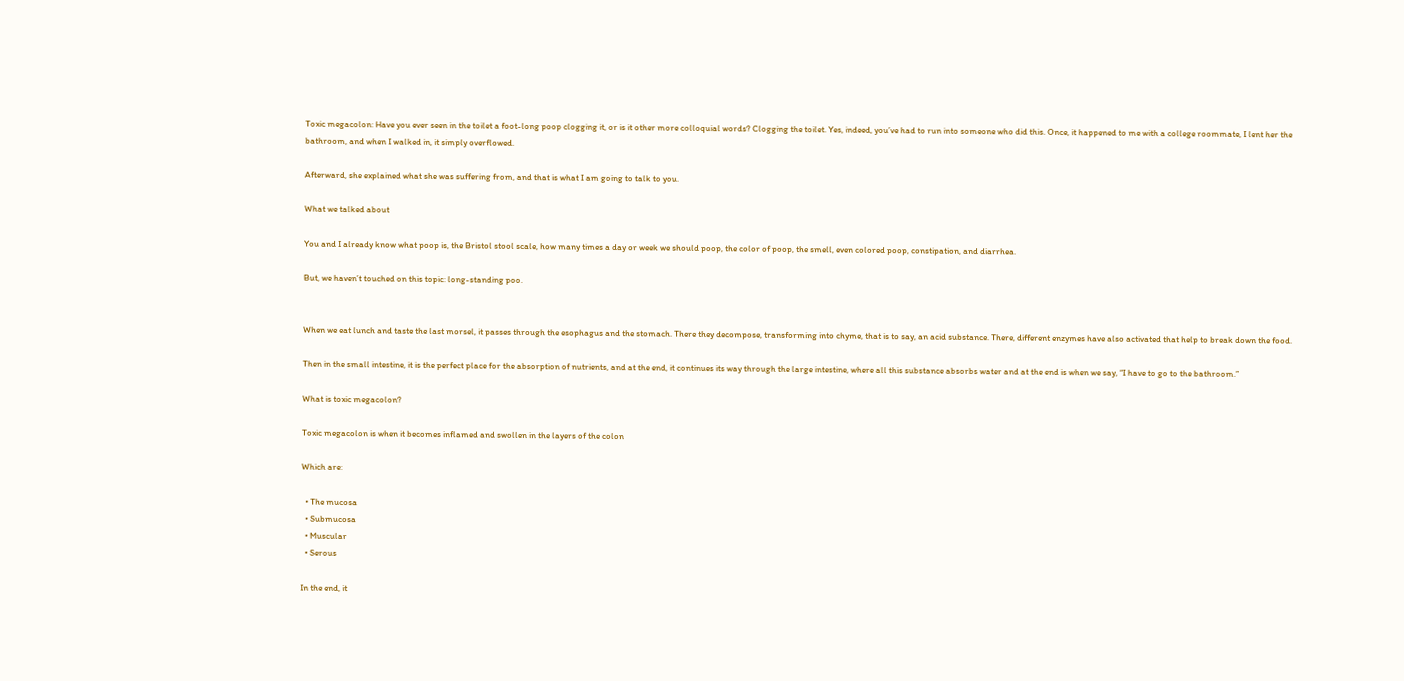Toxic megacolon: Have you ever seen in the toilet a foot-long poop clogging it, or is it other more colloquial words? Clogging the toilet. Yes, indeed, you’ve had to run into someone who did this. Once, it happened to me with a college roommate, I lent her the bathroom, and when I walked in, it simply overflowed.

Afterward, she explained what she was suffering from, and that is what I am going to talk to you.

What we talked about

You and I already know what poop is, the Bristol stool scale, how many times a day or week we should poop, the color of poop, the smell, even colored poop, constipation, and diarrhea.

But, we haven’t touched on this topic: long-standing poo.


When we eat lunch and taste the last morsel, it passes through the esophagus and the stomach. There they decompose, transforming into chyme, that is to say, an acid substance. There, different enzymes have also activated that help to break down the food.

Then in the small intestine, it is the perfect place for the absorption of nutrients, and at the end, it continues its way through the large intestine, where all this substance absorbs water and at the end is when we say, “I have to go to the bathroom.”

What is toxic megacolon?

Toxic megacolon is when it becomes inflamed and swollen in the layers of the colon

Which are:

  • The mucosa
  • Submucosa
  • Muscular
  • Serous

In the end, it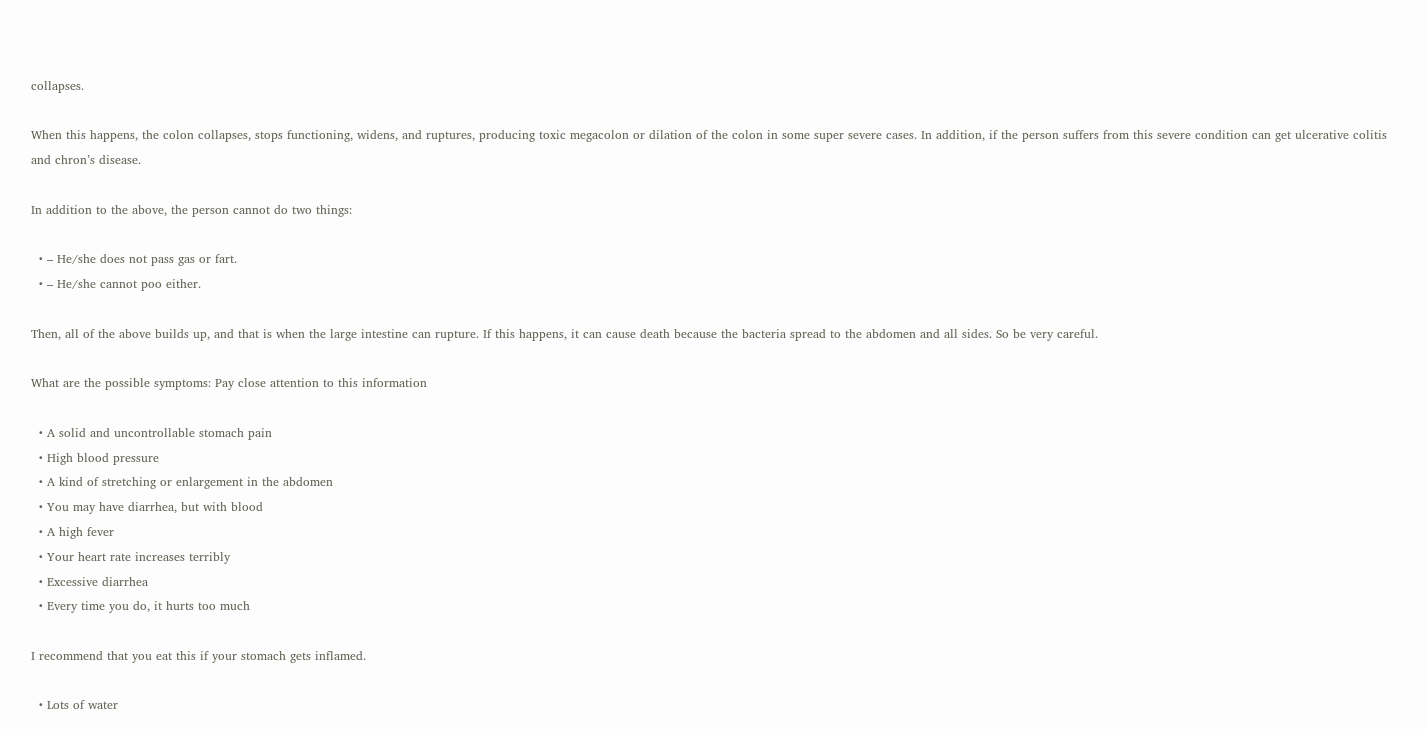collapses.

When this happens, the colon collapses, stops functioning, widens, and ruptures, producing toxic megacolon or dilation of the colon in some super severe cases. In addition, if the person suffers from this severe condition can get ulcerative colitis and chron’s disease.

In addition to the above, the person cannot do two things:

  • – He/she does not pass gas or fart.
  • – He/she cannot poo either.

Then, all of the above builds up, and that is when the large intestine can rupture. If this happens, it can cause death because the bacteria spread to the abdomen and all sides. So be very careful.

What are the possible symptoms: Pay close attention to this information

  • A solid and uncontrollable stomach pain
  • High blood pressure
  • A kind of stretching or enlargement in the abdomen
  • You may have diarrhea, but with blood
  • A high fever
  • Your heart rate increases terribly
  • Excessive diarrhea
  • Every time you do, it hurts too much

I recommend that you eat this if your stomach gets inflamed.

  • Lots of water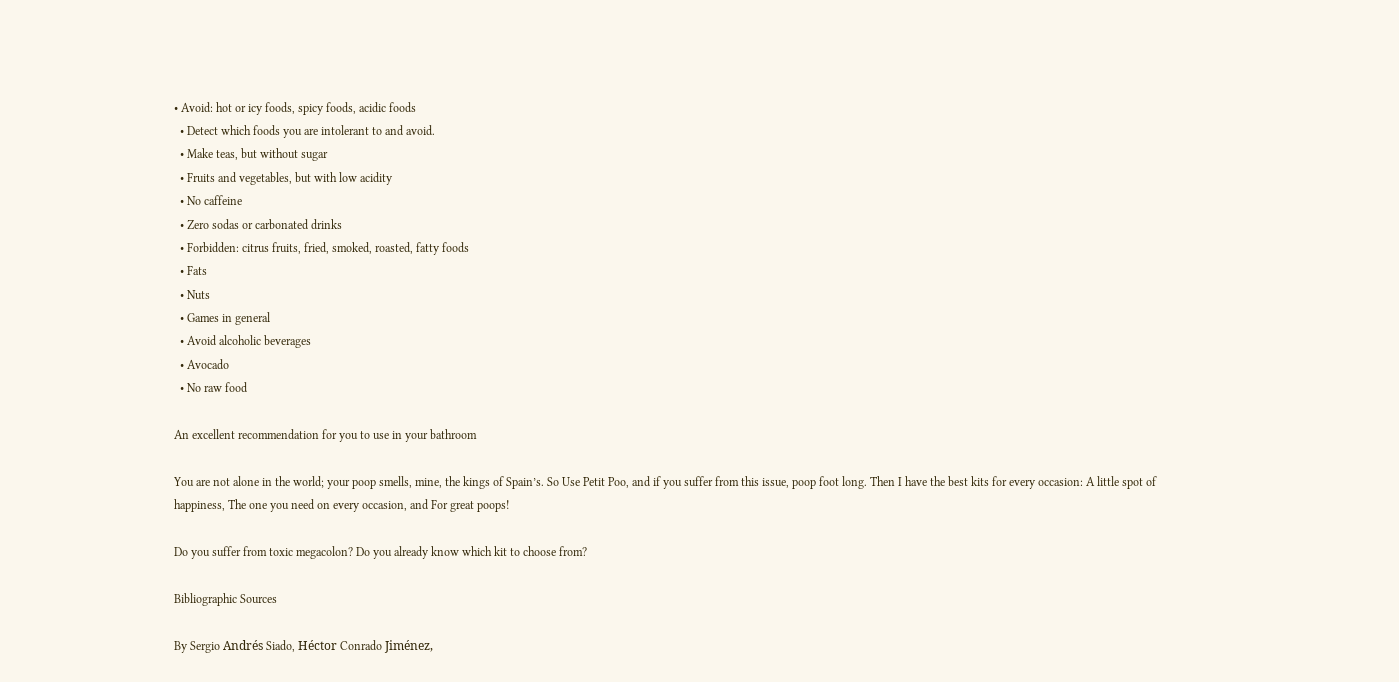• Avoid: hot or icy foods, spicy foods, acidic foods
  • Detect which foods you are intolerant to and avoid.
  • Make teas, but without sugar
  • Fruits and vegetables, but with low acidity
  • No caffeine
  • Zero sodas or carbonated drinks
  • Forbidden: citrus fruits, fried, smoked, roasted, fatty foods
  • Fats
  • Nuts
  • Games in general
  • Avoid alcoholic beverages
  • Avocado
  • No raw food

An excellent recommendation for you to use in your bathroom

You are not alone in the world; your poop smells, mine, the kings of Spain’s. So Use Petit Poo, and if you suffer from this issue, poop foot long. Then I have the best kits for every occasion: A little spot of happiness, The one you need on every occasion, and For great poops!

Do you suffer from toxic megacolon? Do you already know which kit to choose from?

Bibliographic Sources

By Sergio Andrés Siado, Héctor Conrado Jiménez,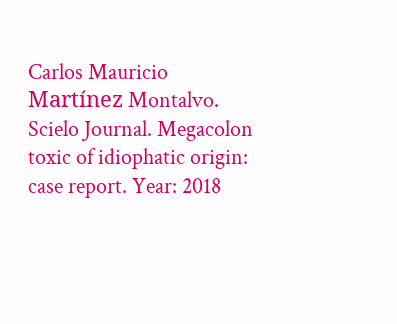Carlos Mauricio Martínez Montalvo. Scielo Journal. Megacolon toxic of idiophatic origin: case report. Year: 2018